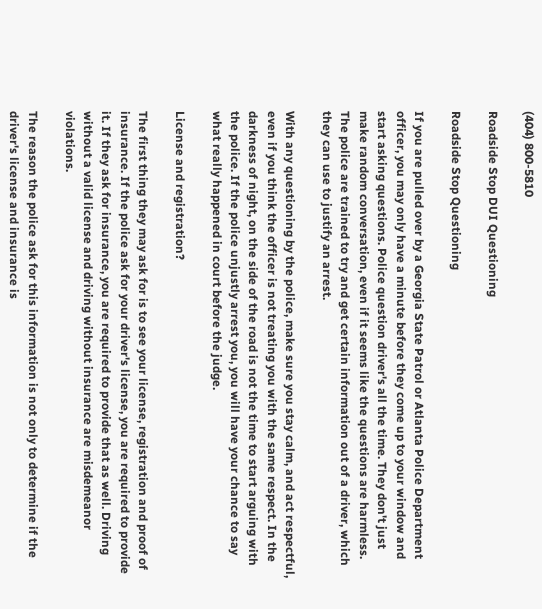(404) 800-5810

Roadside Stop DUI Questioning

Roadside Stop Questioning

If you are pulled over by a Georgia State Patrol or Atlanta Police Department officer, you may only have a minute before they come up to your window and start asking questions. Police question driver's all the time. They don't just make random conversation, even if it seems like the questions are harmless. The police are trained to try and get certain information out of a driver, which they can use to justify an arrest.

With any questioning by the police, make sure you stay calm, and act respectful, even if you think the officer is not treating you with the same respect. In the darkness of night, on the side of the road is not the time to start arguing with the police. If the police unjustly arrest you, you will have your chance to say what really happened in court before the judge.

License and registration?

The first thing they may ask for is to see your license, registration and proof of insurance. If the police ask for your driver's license, you are required to provide it. If they ask for insurance, you are required to provide that as well. Driving without a valid license and driving without insurance are misdemeanor violations.

The reason the police ask for this information is not only to determine if the driver's license and insurance is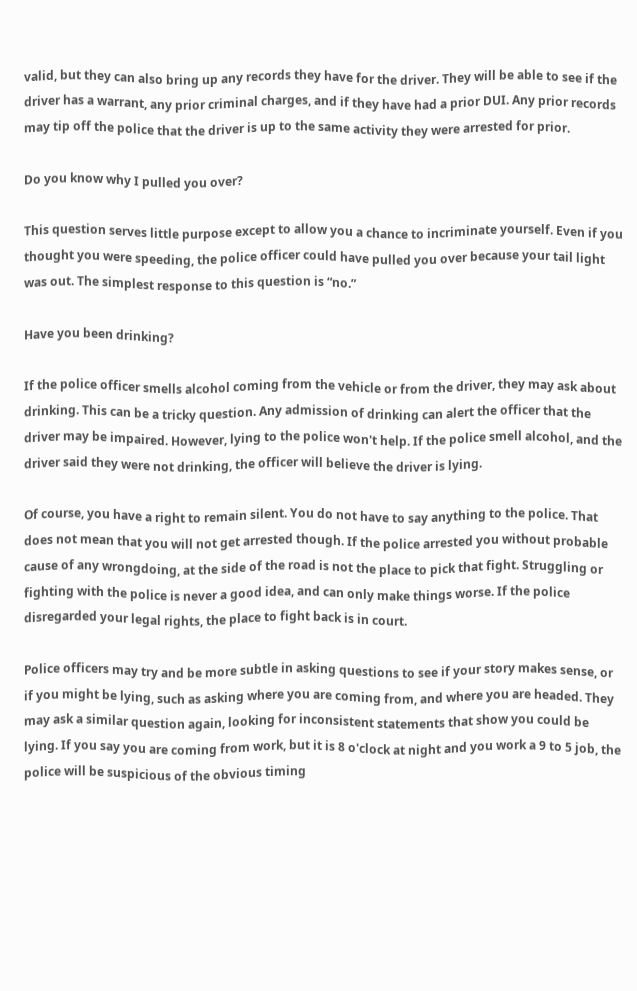valid, but they can also bring up any records they have for the driver. They will be able to see if the driver has a warrant, any prior criminal charges, and if they have had a prior DUI. Any prior records may tip off the police that the driver is up to the same activity they were arrested for prior.

Do you know why I pulled you over?

This question serves little purpose except to allow you a chance to incriminate yourself. Even if you thought you were speeding, the police officer could have pulled you over because your tail light was out. The simplest response to this question is “no.”

Have you been drinking?

If the police officer smells alcohol coming from the vehicle or from the driver, they may ask about drinking. This can be a tricky question. Any admission of drinking can alert the officer that the driver may be impaired. However, lying to the police won't help. If the police smell alcohol, and the driver said they were not drinking, the officer will believe the driver is lying.

Of course, you have a right to remain silent. You do not have to say anything to the police. That does not mean that you will not get arrested though. If the police arrested you without probable cause of any wrongdoing, at the side of the road is not the place to pick that fight. Struggling or fighting with the police is never a good idea, and can only make things worse. If the police disregarded your legal rights, the place to fight back is in court.

Police officers may try and be more subtle in asking questions to see if your story makes sense, or if you might be lying, such as asking where you are coming from, and where you are headed. They may ask a similar question again, looking for inconsistent statements that show you could be lying. If you say you are coming from work, but it is 8 o'clock at night and you work a 9 to 5 job, the police will be suspicious of the obvious timing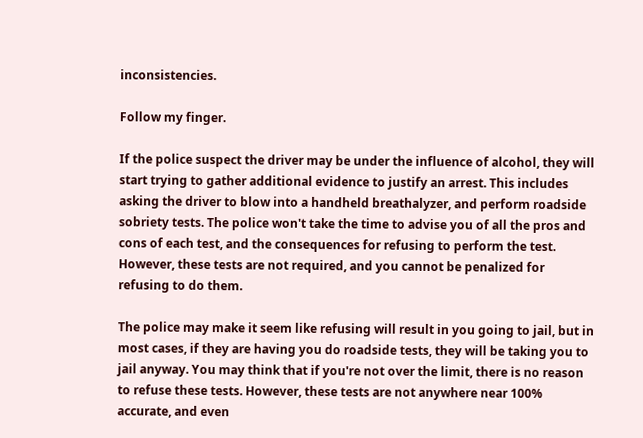inconsistencies.

Follow my finger.

If the police suspect the driver may be under the influence of alcohol, they will start trying to gather additional evidence to justify an arrest. This includes asking the driver to blow into a handheld breathalyzer, and perform roadside sobriety tests. The police won't take the time to advise you of all the pros and cons of each test, and the consequences for refusing to perform the test. However, these tests are not required, and you cannot be penalized for refusing to do them.

The police may make it seem like refusing will result in you going to jail, but in most cases, if they are having you do roadside tests, they will be taking you to jail anyway. You may think that if you're not over the limit, there is no reason to refuse these tests. However, these tests are not anywhere near 100% accurate, and even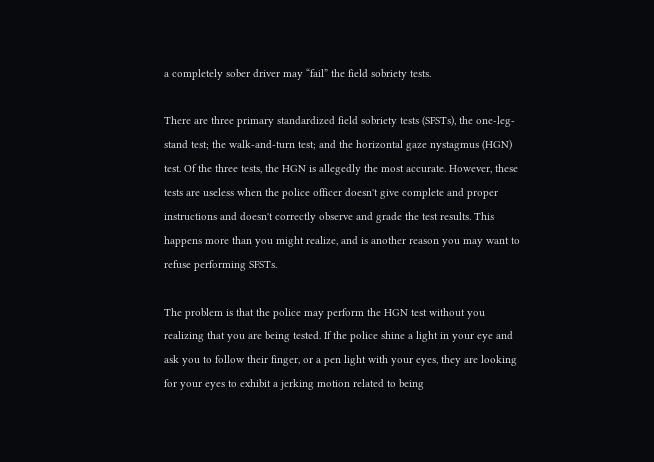a completely sober driver may “fail” the field sobriety tests.

There are three primary standardized field sobriety tests (SFSTs), the one-leg-stand test; the walk-and-turn test; and the horizontal gaze nystagmus (HGN) test. Of the three tests, the HGN is allegedly the most accurate. However, these tests are useless when the police officer doesn't give complete and proper instructions and doesn't correctly observe and grade the test results. This happens more than you might realize, and is another reason you may want to refuse performing SFSTs.

The problem is that the police may perform the HGN test without you realizing that you are being tested. If the police shine a light in your eye and ask you to follow their finger, or a pen light with your eyes, they are looking for your eyes to exhibit a jerking motion related to being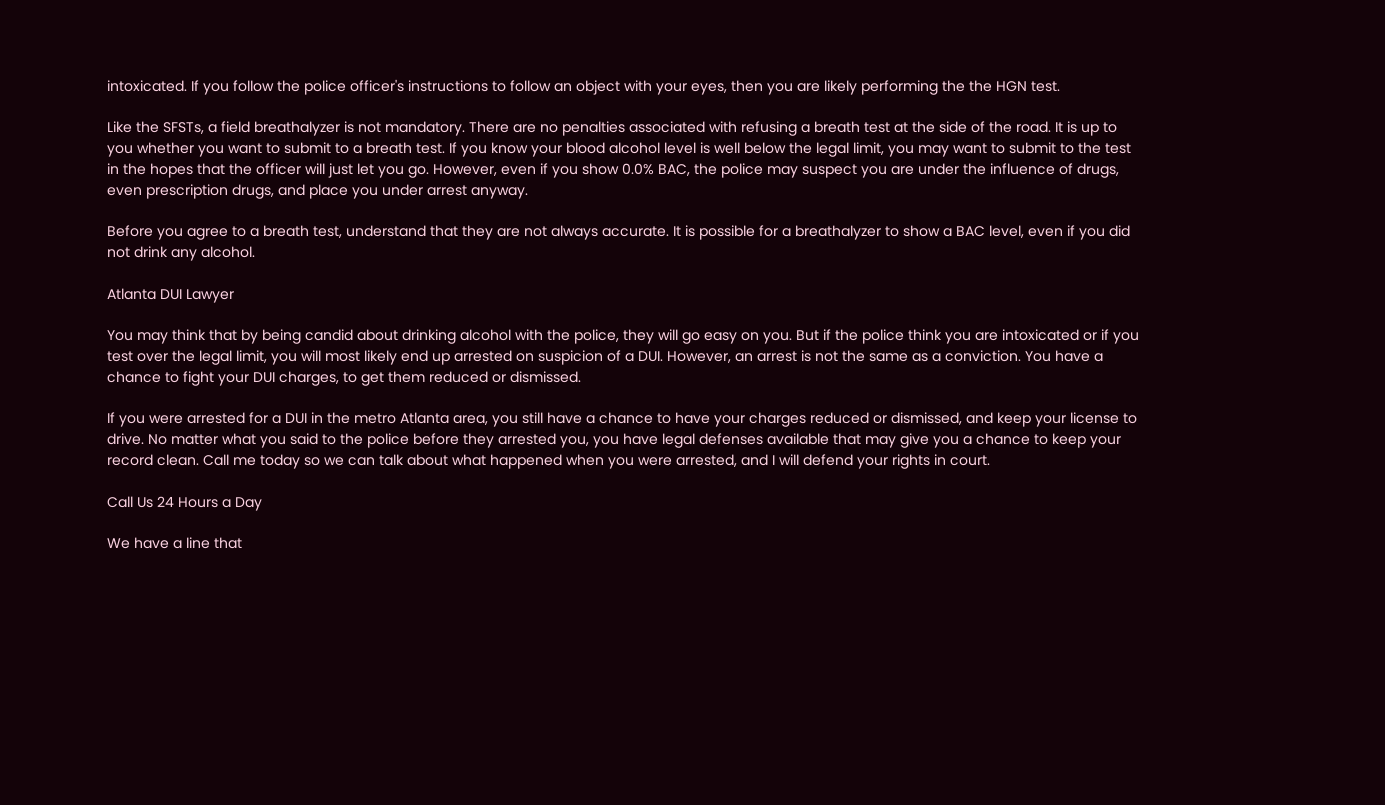intoxicated. If you follow the police officer's instructions to follow an object with your eyes, then you are likely performing the the HGN test.

Like the SFSTs, a field breathalyzer is not mandatory. There are no penalties associated with refusing a breath test at the side of the road. It is up to you whether you want to submit to a breath test. If you know your blood alcohol level is well below the legal limit, you may want to submit to the test in the hopes that the officer will just let you go. However, even if you show 0.0% BAC, the police may suspect you are under the influence of drugs, even prescription drugs, and place you under arrest anyway.

Before you agree to a breath test, understand that they are not always accurate. It is possible for a breathalyzer to show a BAC level, even if you did not drink any alcohol.

Atlanta DUI Lawyer

You may think that by being candid about drinking alcohol with the police, they will go easy on you. But if the police think you are intoxicated or if you test over the legal limit, you will most likely end up arrested on suspicion of a DUI. However, an arrest is not the same as a conviction. You have a chance to fight your DUI charges, to get them reduced or dismissed.

If you were arrested for a DUI in the metro Atlanta area, you still have a chance to have your charges reduced or dismissed, and keep your license to drive. No matter what you said to the police before they arrested you, you have legal defenses available that may give you a chance to keep your record clean. Call me today so we can talk about what happened when you were arrested, and I will defend your rights in court.

Call Us 24 Hours a Day

We have a line that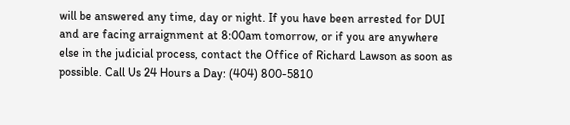will be answered any time, day or night. If you have been arrested for DUI and are facing arraignment at 8:00am tomorrow, or if you are anywhere else in the judicial process, contact the Office of Richard Lawson as soon as possible. Call Us 24 Hours a Day: (404) 800-5810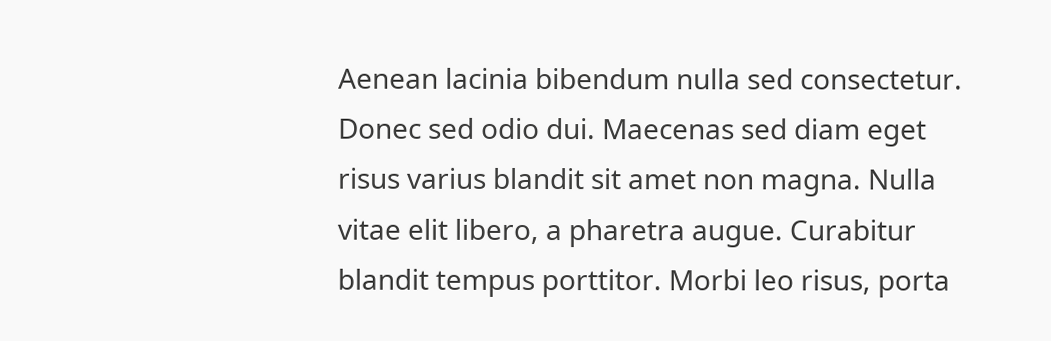Aenean lacinia bibendum nulla sed consectetur. Donec sed odio dui. Maecenas sed diam eget risus varius blandit sit amet non magna. Nulla vitae elit libero, a pharetra augue. Curabitur blandit tempus porttitor. Morbi leo risus, porta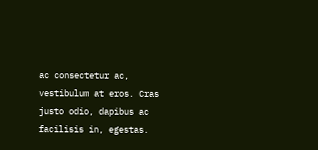ac consectetur ac, vestibulum at eros. Cras justo odio, dapibus ac facilisis in, egestas.